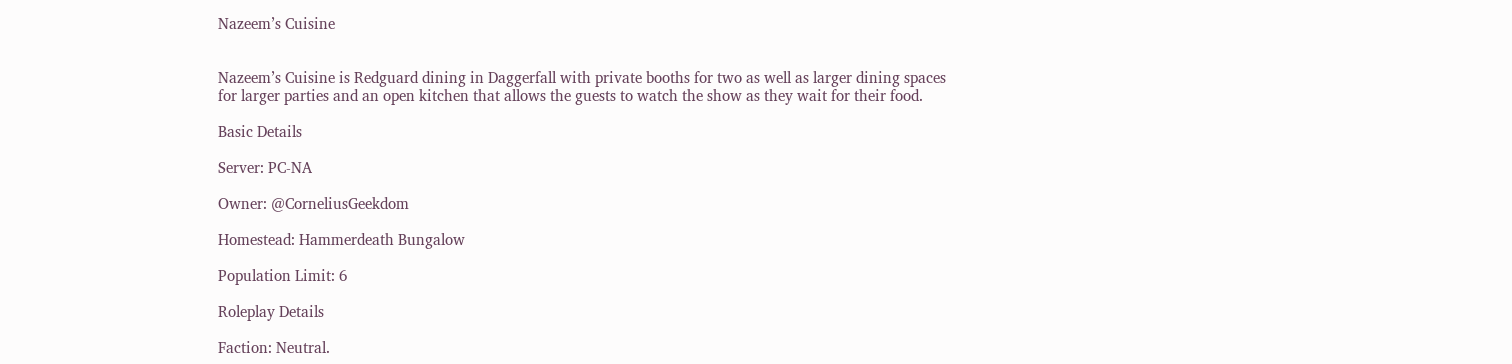Nazeem’s Cuisine


Nazeem’s Cuisine is Redguard dining in Daggerfall with private booths for two as well as larger dining spaces for larger parties and an open kitchen that allows the guests to watch the show as they wait for their food.

Basic Details

Server: PC-NA

Owner: @CorneliusGeekdom

Homestead: Hammerdeath Bungalow

Population Limit: 6

Roleplay Details

Faction: Neutral.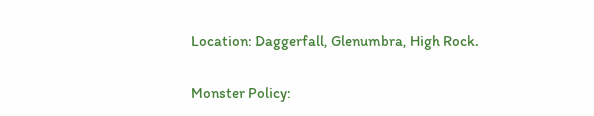Location: Daggerfall, Glenumbra, High Rock.

Monster Policy: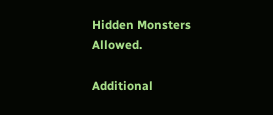Hidden Monsters Allowed.

Additional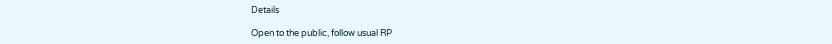Details

Open to the public, follow usual RP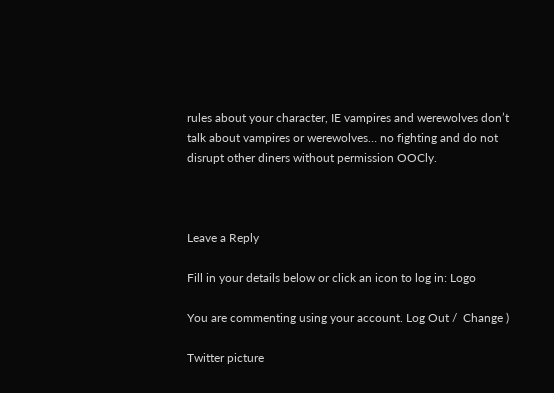rules about your character, IE vampires and werewolves don’t talk about vampires or werewolves… no fighting and do not disrupt other diners without permission OOCly.



Leave a Reply

Fill in your details below or click an icon to log in: Logo

You are commenting using your account. Log Out /  Change )

Twitter picture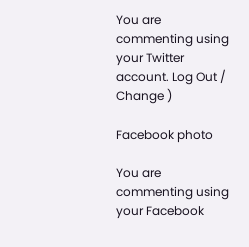You are commenting using your Twitter account. Log Out /  Change )

Facebook photo

You are commenting using your Facebook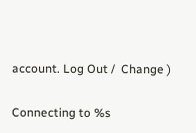account. Log Out /  Change )

Connecting to %s